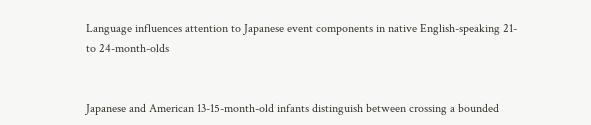Language influences attention to Japanese event components in native English-speaking 21- to 24-month-olds


Japanese and American 13-15-month-old infants distinguish between crossing a bounded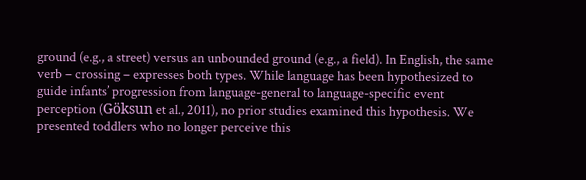ground (e.g., a street) versus an unbounded ground (e.g., a field). In English, the same verb – crossing – expresses both types. While language has been hypothesized to guide infants’ progression from language-general to language-specific event perception (Göksun et al., 2011), no prior studies examined this hypothesis. We presented toddlers who no longer perceive this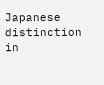Japanese distinction in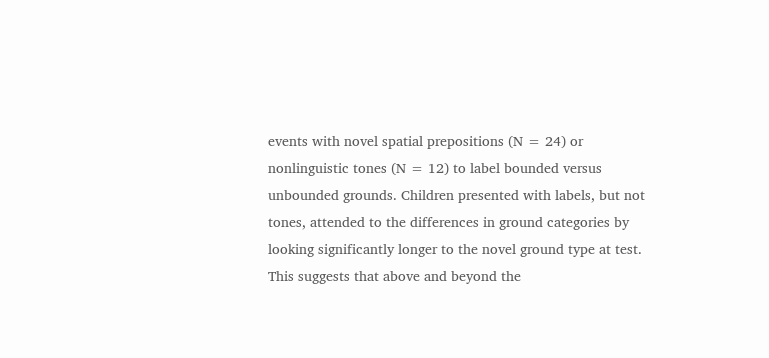events with novel spatial prepositions (N = 24) or nonlinguistic tones (N = 12) to label bounded versus unbounded grounds. Children presented with labels, but not tones, attended to the differences in ground categories by looking significantly longer to the novel ground type at test. This suggests that above and beyond the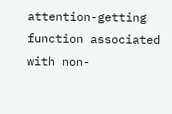attention-getting function associated with non-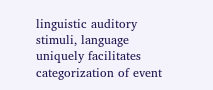linguistic auditory stimuli, language uniquely facilitates categorization of event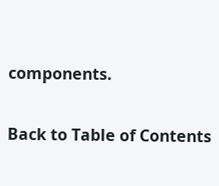components.

Back to Table of Contents